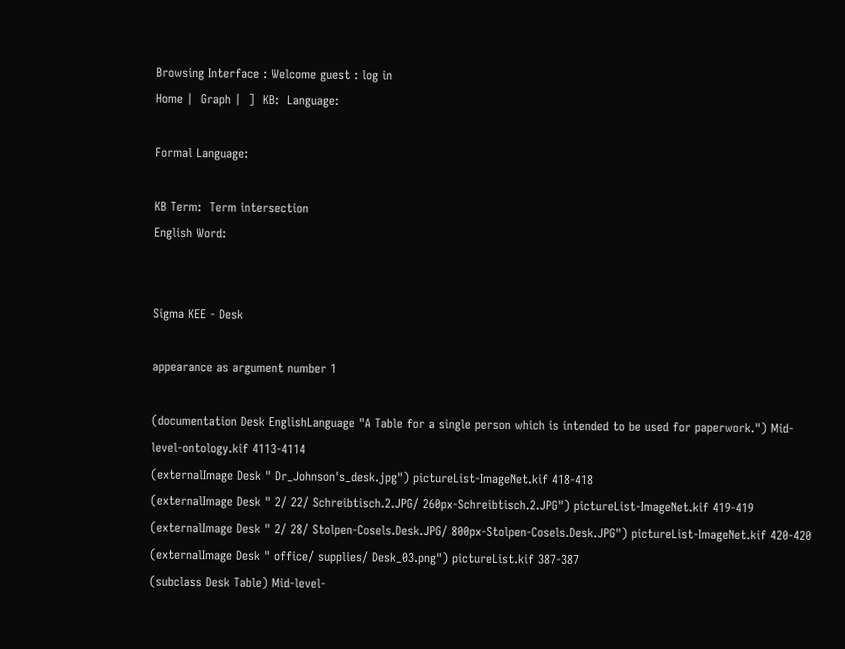Browsing Interface : Welcome guest : log in
Home |  Graph |  ]  KB:  Language:

Formal Language:

KB Term:  Term intersection
English Word:


Sigma KEE - Desk

appearance as argument number 1

(documentation Desk EnglishLanguage "A Table for a single person which is intended to be used for paperwork.") Mid-level-ontology.kif 4113-4114
(externalImage Desk " Dr_Johnson's_desk.jpg") pictureList-ImageNet.kif 418-418
(externalImage Desk " 2/ 22/ Schreibtisch.2.JPG/ 260px-Schreibtisch.2.JPG") pictureList-ImageNet.kif 419-419
(externalImage Desk " 2/ 28/ Stolpen-Cosels.Desk.JPG/ 800px-Stolpen-Cosels.Desk.JPG") pictureList-ImageNet.kif 420-420
(externalImage Desk " office/ supplies/ Desk_03.png") pictureList.kif 387-387
(subclass Desk Table) Mid-level-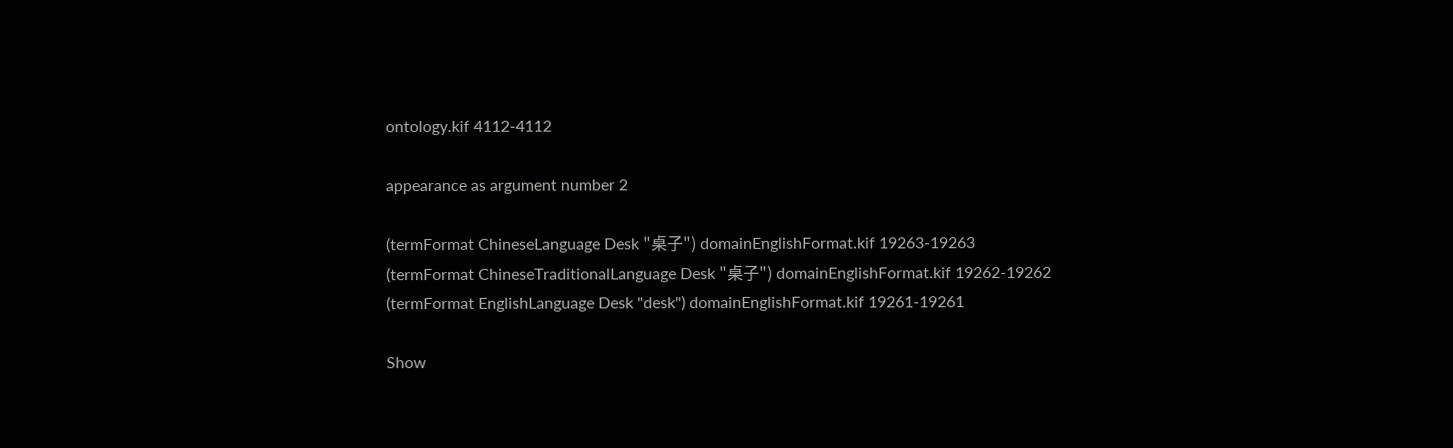ontology.kif 4112-4112

appearance as argument number 2

(termFormat ChineseLanguage Desk "桌子") domainEnglishFormat.kif 19263-19263
(termFormat ChineseTraditionalLanguage Desk "桌子") domainEnglishFormat.kif 19262-19262
(termFormat EnglishLanguage Desk "desk") domainEnglishFormat.kif 19261-19261

Show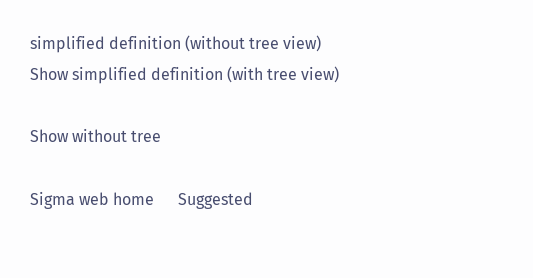simplified definition (without tree view)
Show simplified definition (with tree view)

Show without tree

Sigma web home      Suggested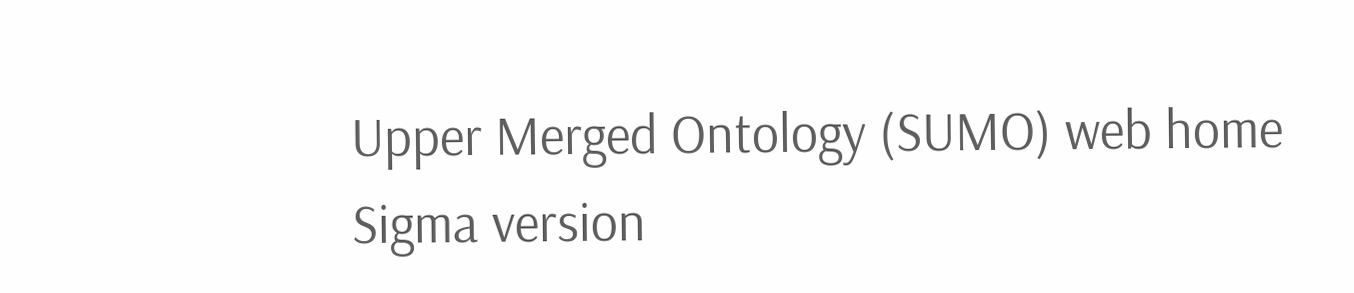Upper Merged Ontology (SUMO) web home
Sigma version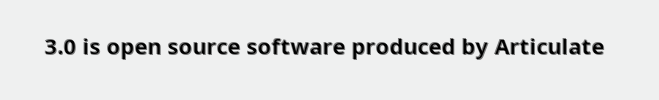3.0 is open source software produced by Articulate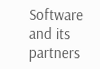Software and its partners